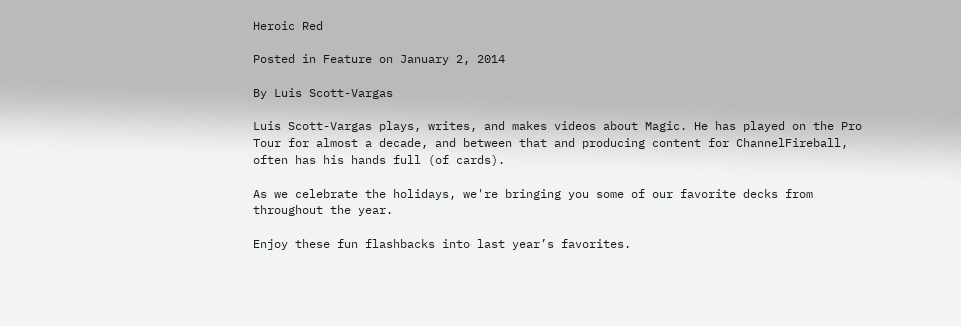Heroic Red

Posted in Feature on January 2, 2014

By Luis Scott-Vargas

Luis Scott-Vargas plays, writes, and makes videos about Magic. He has played on the Pro Tour for almost a decade, and between that and producing content for ChannelFireball, often has his hands full (of cards).

As we celebrate the holidays, we're bringing you some of our favorite decks from throughout the year.

Enjoy these fun flashbacks into last year’s favorites.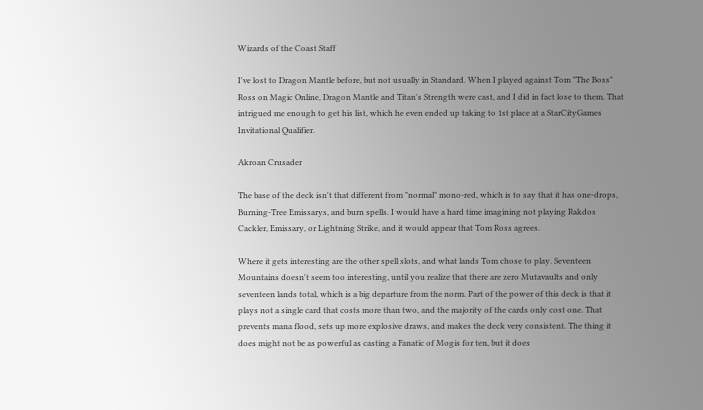Wizards of the Coast Staff

I've lost to Dragon Mantle before, but not usually in Standard. When I played against Tom "The Boss" Ross on Magic Online, Dragon Mantle and Titan's Strength were cast, and I did in fact lose to them. That intrigued me enough to get his list, which he even ended up taking to 1st place at a StarCityGames Invitational Qualifier.

Akroan Crusader

The base of the deck isn't that different from "normal" mono-red, which is to say that it has one-drops, Burning-Tree Emissarys, and burn spells. I would have a hard time imagining not playing Rakdos Cackler, Emissary, or Lightning Strike, and it would appear that Tom Ross agrees.

Where it gets interesting are the other spell slots, and what lands Tom chose to play. Seventeen Mountains doesn't seem too interesting, until you realize that there are zero Mutavaults and only seventeen lands total, which is a big departure from the norm. Part of the power of this deck is that it plays not a single card that costs more than two, and the majority of the cards only cost one. That prevents mana flood, sets up more explosive draws, and makes the deck very consistent. The thing it does might not be as powerful as casting a Fanatic of Mogis for ten, but it does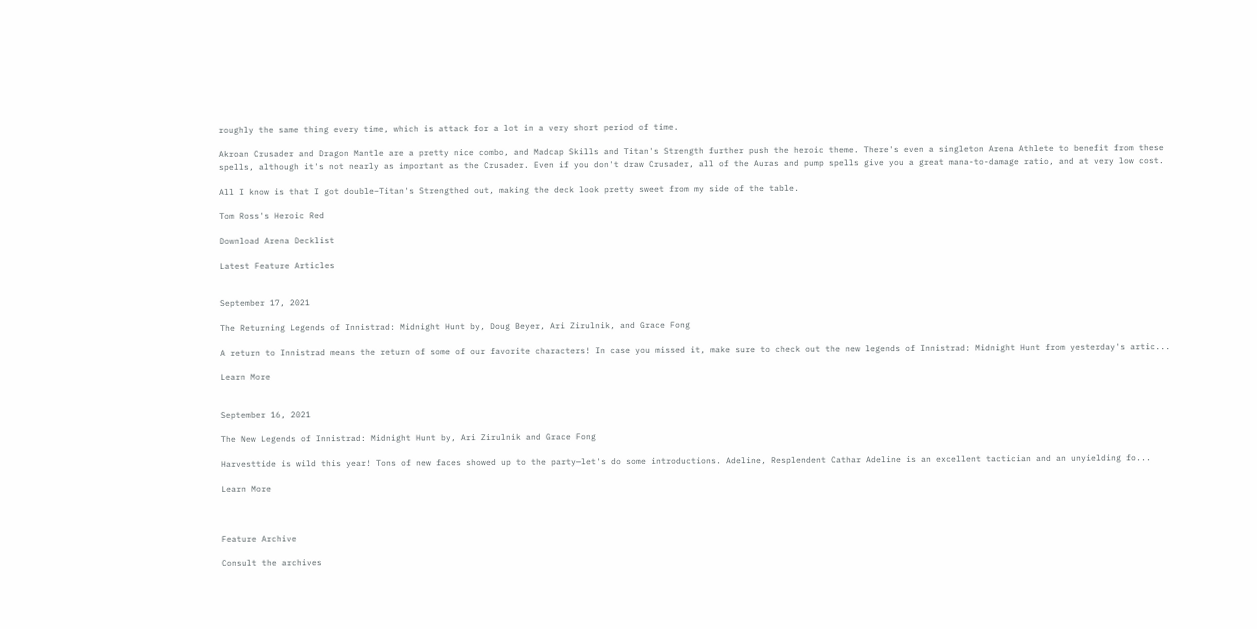roughly the same thing every time, which is attack for a lot in a very short period of time.

Akroan Crusader and Dragon Mantle are a pretty nice combo, and Madcap Skills and Titan's Strength further push the heroic theme. There's even a singleton Arena Athlete to benefit from these spells, although it's not nearly as important as the Crusader. Even if you don't draw Crusader, all of the Auras and pump spells give you a great mana-to-damage ratio, and at very low cost.

All I know is that I got double–Titan's Strengthed out, making the deck look pretty sweet from my side of the table.

Tom Ross's Heroic Red

Download Arena Decklist

Latest Feature Articles


September 17, 2021

The Returning Legends of Innistrad: Midnight Hunt by, Doug Beyer, Ari Zirulnik, and Grace Fong

A return to Innistrad means the return of some of our favorite characters! In case you missed it, make sure to check out the new legends of Innistrad: Midnight Hunt from yesterday's artic...

Learn More


September 16, 2021

The New Legends of Innistrad: Midnight Hunt by, Ari Zirulnik and Grace Fong

Harvesttide is wild this year! Tons of new faces showed up to the party—let's do some introductions. Adeline, Resplendent Cathar Adeline is an excellent tactician and an unyielding fo...

Learn More



Feature Archive

Consult the archives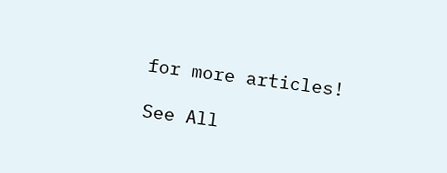for more articles!

See All